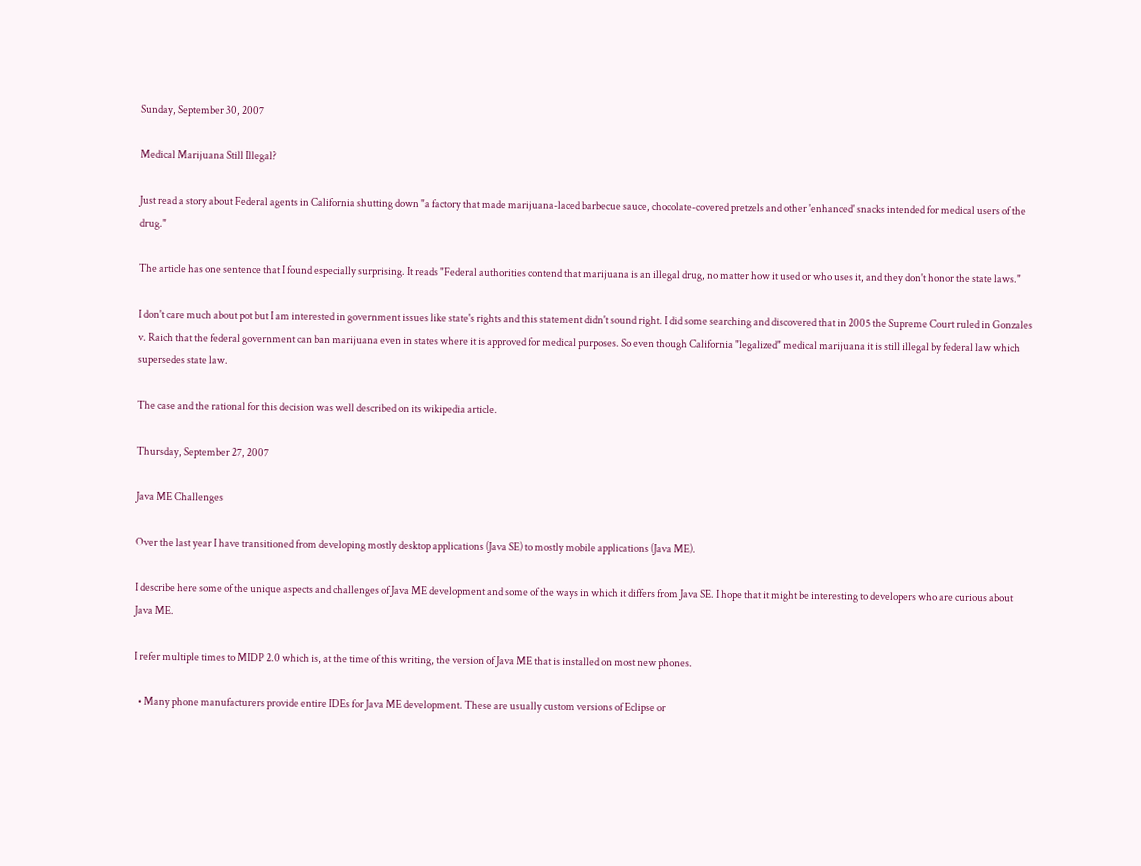Sunday, September 30, 2007

Medical Marijuana Still Illegal?

Just read a story about Federal agents in California shutting down "a factory that made marijuana-laced barbecue sauce, chocolate-covered pretzels and other 'enhanced' snacks intended for medical users of the drug."

The article has one sentence that I found especially surprising. It reads "Federal authorities contend that marijuana is an illegal drug, no matter how it used or who uses it, and they don't honor the state laws."

I don't care much about pot but I am interested in government issues like state's rights and this statement didn't sound right. I did some searching and discovered that in 2005 the Supreme Court ruled in Gonzales v. Raich that the federal government can ban marijuana even in states where it is approved for medical purposes. So even though California "legalized" medical marijuana it is still illegal by federal law which supersedes state law.

The case and the rational for this decision was well described on its wikipedia article.

Thursday, September 27, 2007

Java ME Challenges

Over the last year I have transitioned from developing mostly desktop applications (Java SE) to mostly mobile applications (Java ME).

I describe here some of the unique aspects and challenges of Java ME development and some of the ways in which it differs from Java SE. I hope that it might be interesting to developers who are curious about Java ME.

I refer multiple times to MIDP 2.0 which is, at the time of this writing, the version of Java ME that is installed on most new phones.

  • Many phone manufacturers provide entire IDEs for Java ME development. These are usually custom versions of Eclipse or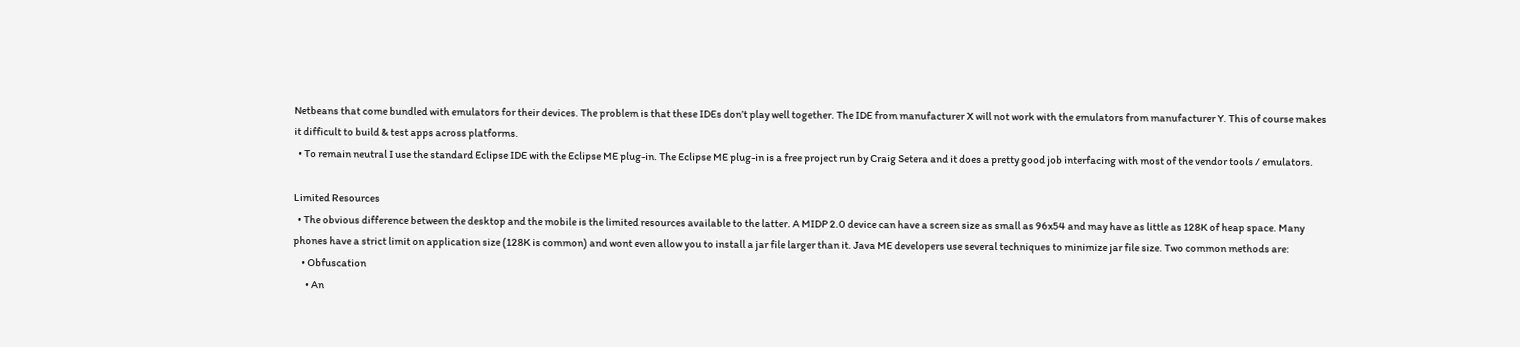Netbeans that come bundled with emulators for their devices. The problem is that these IDEs don’t play well together. The IDE from manufacturer X will not work with the emulators from manufacturer Y. This of course makes it difficult to build & test apps across platforms.
  • To remain neutral I use the standard Eclipse IDE with the Eclipse ME plug-in. The Eclipse ME plug-in is a free project run by Craig Setera and it does a pretty good job interfacing with most of the vendor tools / emulators.

Limited Resources
  • The obvious difference between the desktop and the mobile is the limited resources available to the latter. A MIDP 2.0 device can have a screen size as small as 96x54 and may have as little as 128K of heap space. Many phones have a strict limit on application size (128K is common) and wont even allow you to install a jar file larger than it. Java ME developers use several techniques to minimize jar file size. Two common methods are:
    • Obfuscation
      • An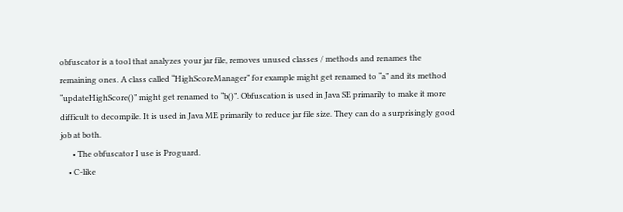obfuscator is a tool that analyzes your jar file, removes unused classes / methods and renames the remaining ones. A class called “HighScoreManager” for example might get renamed to “a” and its method “updateHighScore()” might get renamed to “b()”. Obfuscation is used in Java SE primarily to make it more difficult to decompile. It is used in Java ME primarily to reduce jar file size. They can do a surprisingly good job at both.
      • The obfuscator I use is Proguard.
    • C-like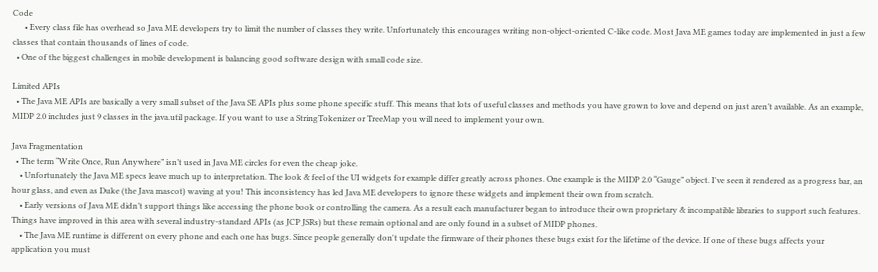Code
      • Every class file has overhead so Java ME developers try to limit the number of classes they write. Unfortunately this encourages writing non-object-oriented C-like code. Most Java ME games today are implemented in just a few classes that contain thousands of lines of code.
  • One of the biggest challenges in mobile development is balancing good software design with small code size.

Limited APIs
  • The Java ME APIs are basically a very small subset of the Java SE APIs plus some phone specific stuff. This means that lots of useful classes and methods you have grown to love and depend on just aren’t available. As an example, MIDP 2.0 includes just 9 classes in the java.util package. If you want to use a StringTokenizer or TreeMap you will need to implement your own.

Java Fragmentation
  • The term “Write Once, Run Anywhere” isn’t used in Java ME circles for even the cheap joke.
    • Unfortunately the Java ME specs leave much up to interpretation. The look & feel of the UI widgets for example differ greatly across phones. One example is the MIDP 2.0 “Gauge” object. I've seen it rendered as a progress bar, an hour glass, and even as Duke (the Java mascot) waving at you! This inconsistency has led Java ME developers to ignore these widgets and implement their own from scratch.
    • Early versions of Java ME didn’t support things like accessing the phone book or controlling the camera. As a result each manufacturer began to introduce their own proprietary & incompatible libraries to support such features. Things have improved in this area with several industry-standard APIs (as JCP JSRs) but these remain optional and are only found in a subset of MIDP phones.
    • The Java ME runtime is different on every phone and each one has bugs. Since people generally don't update the firmware of their phones these bugs exist for the lifetime of the device. If one of these bugs affects your application you must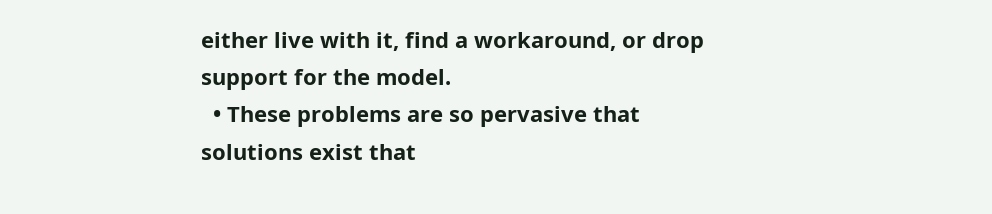either live with it, find a workaround, or drop support for the model.
  • These problems are so pervasive that solutions exist that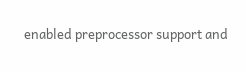enabled preprocessor support and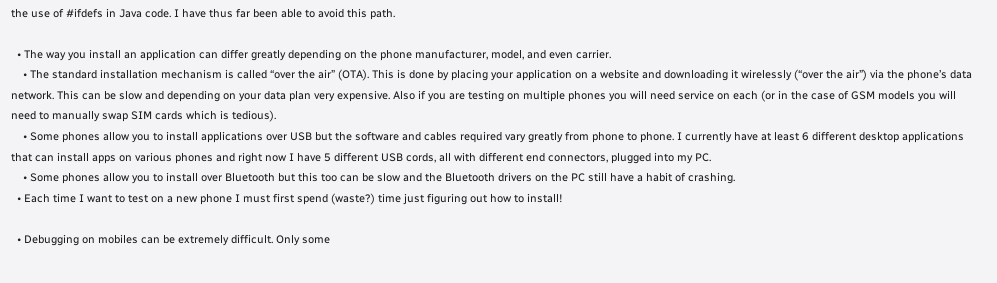the use of #ifdefs in Java code. I have thus far been able to avoid this path.

  • The way you install an application can differ greatly depending on the phone manufacturer, model, and even carrier.
    • The standard installation mechanism is called “over the air” (OTA). This is done by placing your application on a website and downloading it wirelessly (“over the air”) via the phone’s data network. This can be slow and depending on your data plan very expensive. Also if you are testing on multiple phones you will need service on each (or in the case of GSM models you will need to manually swap SIM cards which is tedious).
    • Some phones allow you to install applications over USB but the software and cables required vary greatly from phone to phone. I currently have at least 6 different desktop applications that can install apps on various phones and right now I have 5 different USB cords, all with different end connectors, plugged into my PC.
    • Some phones allow you to install over Bluetooth but this too can be slow and the Bluetooth drivers on the PC still have a habit of crashing.
  • Each time I want to test on a new phone I must first spend (waste?) time just figuring out how to install!

  • Debugging on mobiles can be extremely difficult. Only some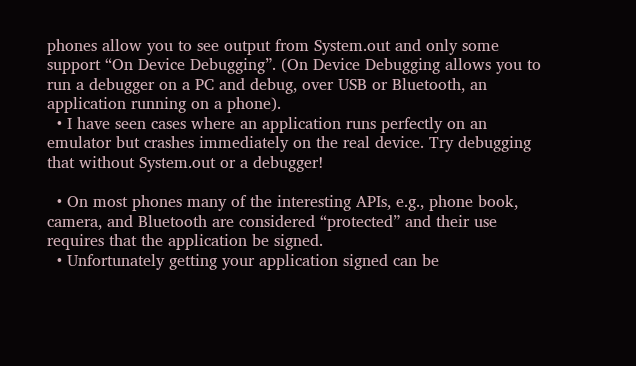phones allow you to see output from System.out and only some support “On Device Debugging”. (On Device Debugging allows you to run a debugger on a PC and debug, over USB or Bluetooth, an application running on a phone).
  • I have seen cases where an application runs perfectly on an emulator but crashes immediately on the real device. Try debugging that without System.out or a debugger!

  • On most phones many of the interesting APIs, e.g., phone book, camera, and Bluetooth are considered “protected” and their use requires that the application be signed.
  • Unfortunately getting your application signed can be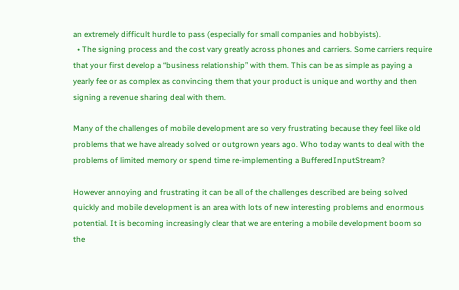an extremely difficult hurdle to pass (especially for small companies and hobbyists).
  • The signing process and the cost vary greatly across phones and carriers. Some carriers require that your first develop a “business relationship” with them. This can be as simple as paying a yearly fee or as complex as convincing them that your product is unique and worthy and then signing a revenue sharing deal with them.

Many of the challenges of mobile development are so very frustrating because they feel like old problems that we have already solved or outgrown years ago. Who today wants to deal with the problems of limited memory or spend time re-implementing a BufferedInputStream?

However annoying and frustrating it can be all of the challenges described are being solved quickly and mobile development is an area with lots of new interesting problems and enormous potential. It is becoming increasingly clear that we are entering a mobile development boom so the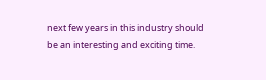next few years in this industry should be an interesting and exciting time.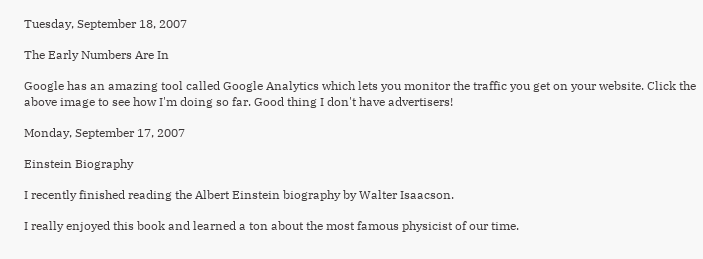Tuesday, September 18, 2007

The Early Numbers Are In

Google has an amazing tool called Google Analytics which lets you monitor the traffic you get on your website. Click the above image to see how I'm doing so far. Good thing I don't have advertisers!

Monday, September 17, 2007

Einstein Biography

I recently finished reading the Albert Einstein biography by Walter Isaacson.

I really enjoyed this book and learned a ton about the most famous physicist of our time.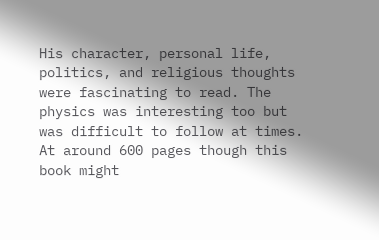His character, personal life, politics, and religious thoughts were fascinating to read. The physics was interesting too but was difficult to follow at times. At around 600 pages though this book might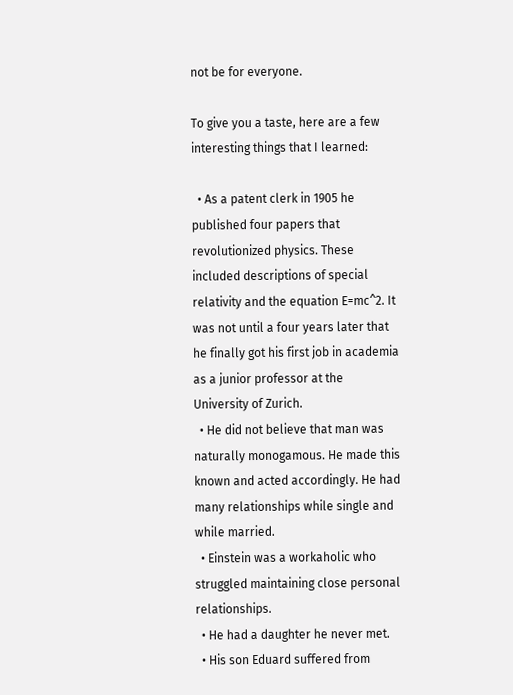not be for everyone.

To give you a taste, here are a few interesting things that I learned:

  • As a patent clerk in 1905 he published four papers that revolutionized physics. These included descriptions of special relativity and the equation E=mc^2. It was not until a four years later that he finally got his first job in academia as a junior professor at the University of Zurich.
  • He did not believe that man was naturally monogamous. He made this known and acted accordingly. He had many relationships while single and while married.
  • Einstein was a workaholic who struggled maintaining close personal relationships.
  • He had a daughter he never met.
  • His son Eduard suffered from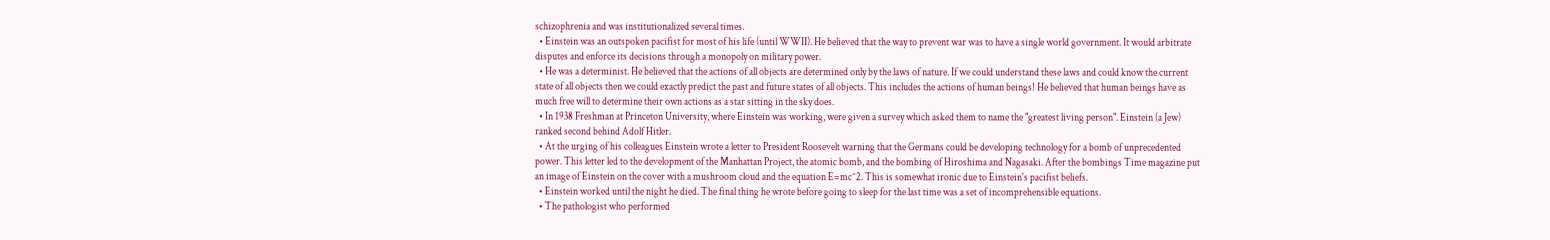schizophrenia and was institutionalized several times.
  • Einstein was an outspoken pacifist for most of his life (until WWII). He believed that the way to prevent war was to have a single world government. It would arbitrate disputes and enforce its decisions through a monopoly on military power.
  • He was a determinist. He believed that the actions of all objects are determined only by the laws of nature. If we could understand these laws and could know the current state of all objects then we could exactly predict the past and future states of all objects. This includes the actions of human beings! He believed that human beings have as much free will to determine their own actions as a star sitting in the sky does.
  • In 1938 Freshman at Princeton University, where Einstein was working, were given a survey which asked them to name the "greatest living person". Einstein (a Jew) ranked second behind Adolf Hitler.
  • At the urging of his colleagues Einstein wrote a letter to President Roosevelt warning that the Germans could be developing technology for a bomb of unprecedented power. This letter led to the development of the Manhattan Project, the atomic bomb, and the bombing of Hiroshima and Nagasaki. After the bombings Time magazine put an image of Einstein on the cover with a mushroom cloud and the equation E=mc^2. This is somewhat ironic due to Einstein's pacifist beliefs.
  • Einstein worked until the night he died. The final thing he wrote before going to sleep for the last time was a set of incomprehensible equations.
  • The pathologist who performed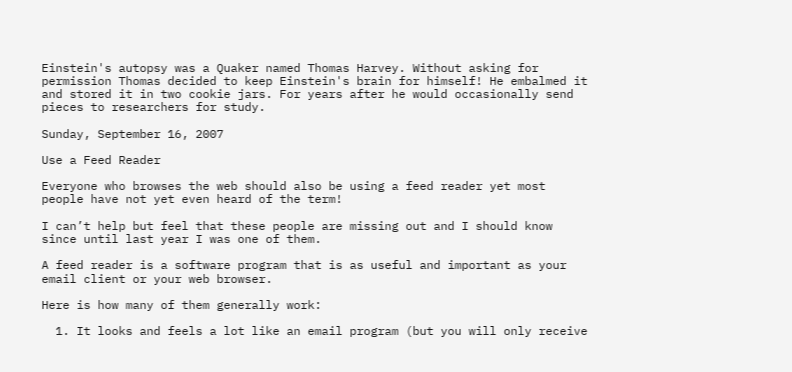Einstein's autopsy was a Quaker named Thomas Harvey. Without asking for permission Thomas decided to keep Einstein's brain for himself! He embalmed it and stored it in two cookie jars. For years after he would occasionally send pieces to researchers for study.

Sunday, September 16, 2007

Use a Feed Reader

Everyone who browses the web should also be using a feed reader yet most people have not yet even heard of the term!

I can’t help but feel that these people are missing out and I should know since until last year I was one of them.

A feed reader is a software program that is as useful and important as your email client or your web browser.

Here is how many of them generally work:

  1. It looks and feels a lot like an email program (but you will only receive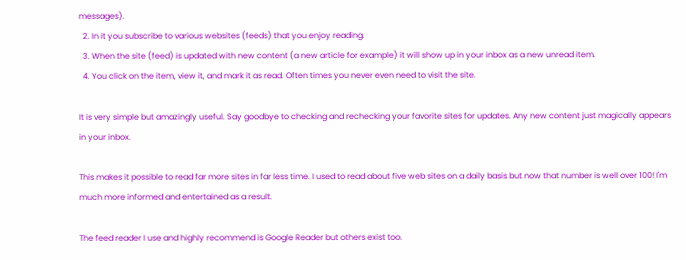messages).
  2. In it you subscribe to various websites (feeds) that you enjoy reading.
  3. When the site (feed) is updated with new content (a new article for example) it will show up in your inbox as a new unread item.
  4. You click on the item, view it, and mark it as read. Often times you never even need to visit the site.

It is very simple but amazingly useful. Say goodbye to checking and rechecking your favorite sites for updates. Any new content just magically appears in your inbox.

This makes it possible to read far more sites in far less time. I used to read about five web sites on a daily basis but now that number is well over 100! I'm much more informed and entertained as a result.

The feed reader I use and highly recommend is Google Reader but others exist too.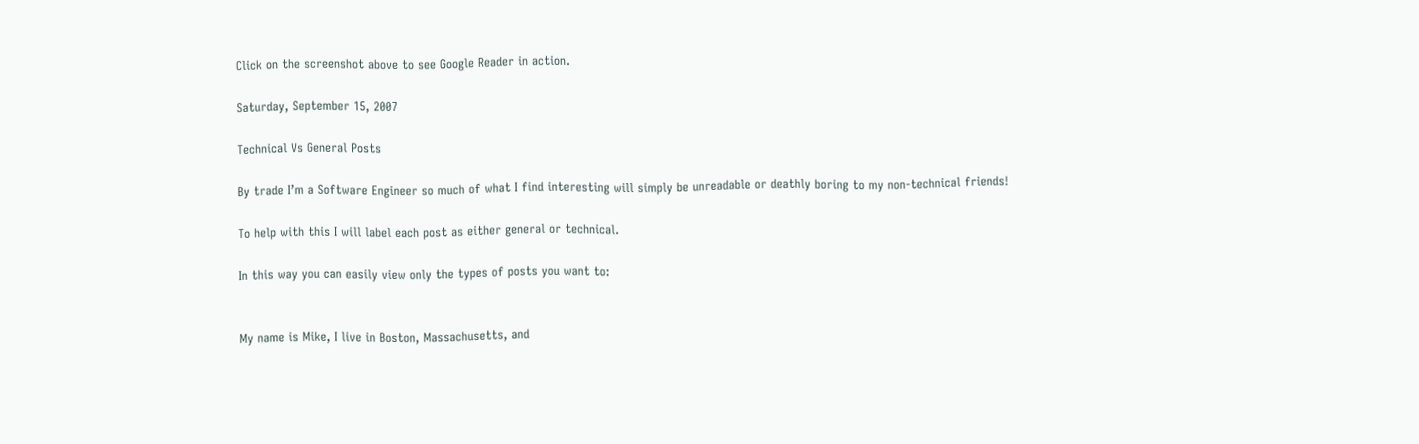Click on the screenshot above to see Google Reader in action.

Saturday, September 15, 2007

Technical Vs General Posts

By trade I’m a Software Engineer so much of what I find interesting will simply be unreadable or deathly boring to my non-technical friends!

To help with this I will label each post as either general or technical.

In this way you can easily view only the types of posts you want to:


My name is Mike, I live in Boston, Massachusetts, and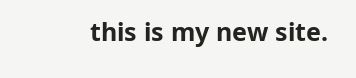this is my new site.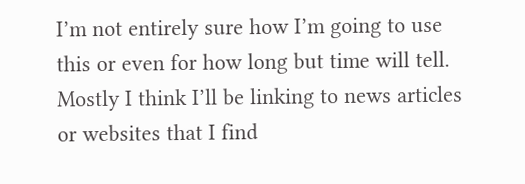I’m not entirely sure how I’m going to use this or even for how long but time will tell. Mostly I think I’ll be linking to news articles or websites that I find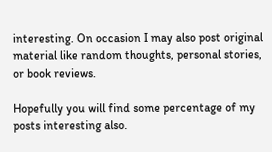interesting. On occasion I may also post original material like random thoughts, personal stories, or book reviews.

Hopefully you will find some percentage of my posts interesting also.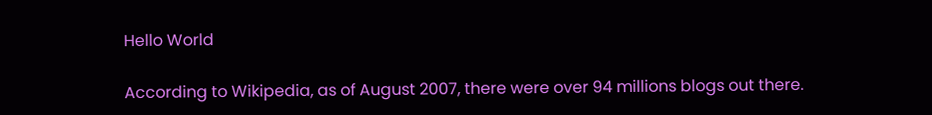Hello World

According to Wikipedia, as of August 2007, there were over 94 millions blogs out there.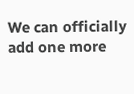We can officially add one more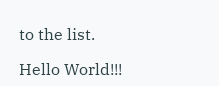to the list.

Hello World!!!